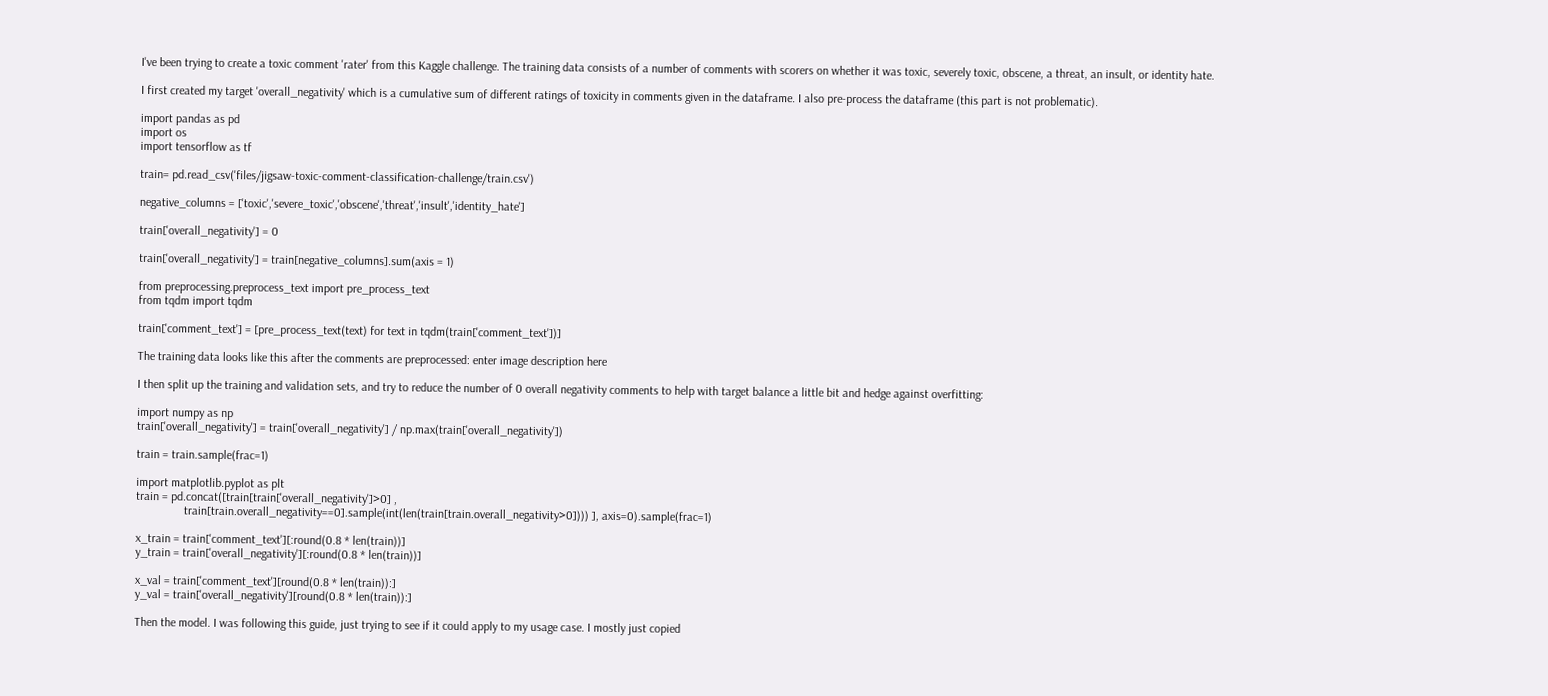I've been trying to create a toxic comment 'rater' from this Kaggle challenge. The training data consists of a number of comments with scorers on whether it was toxic, severely toxic, obscene, a threat, an insult, or identity hate.

I first created my target 'overall_negativity' which is a cumulative sum of different ratings of toxicity in comments given in the dataframe. I also pre-process the dataframe (this part is not problematic).

import pandas as pd
import os
import tensorflow as tf

train= pd.read_csv('files/jigsaw-toxic-comment-classification-challenge/train.csv')

negative_columns = ['toxic','severe_toxic','obscene','threat','insult','identity_hate']

train['overall_negativity'] = 0

train['overall_negativity'] = train[negative_columns].sum(axis = 1)

from preprocessing.preprocess_text import pre_process_text
from tqdm import tqdm

train['comment_text'] = [pre_process_text(text) for text in tqdm(train['comment_text'])]

The training data looks like this after the comments are preprocessed: enter image description here

I then split up the training and validation sets, and try to reduce the number of 0 overall negativity comments to help with target balance a little bit and hedge against overfitting:

import numpy as np
train['overall_negativity'] = train['overall_negativity'] / np.max(train['overall_negativity'])

train = train.sample(frac=1)

import matplotlib.pyplot as plt
train = pd.concat([train[train['overall_negativity']>0] ,
                train[train.overall_negativity==0].sample(int(len(train[train.overall_negativity>0]))) ], axis=0).sample(frac=1)

x_train = train['comment_text'][:round(0.8 * len(train))]
y_train = train['overall_negativity'][:round(0.8 * len(train))]

x_val = train['comment_text'][round(0.8 * len(train)):]
y_val = train['overall_negativity'][round(0.8 * len(train)):]

Then the model. I was following this guide, just trying to see if it could apply to my usage case. I mostly just copied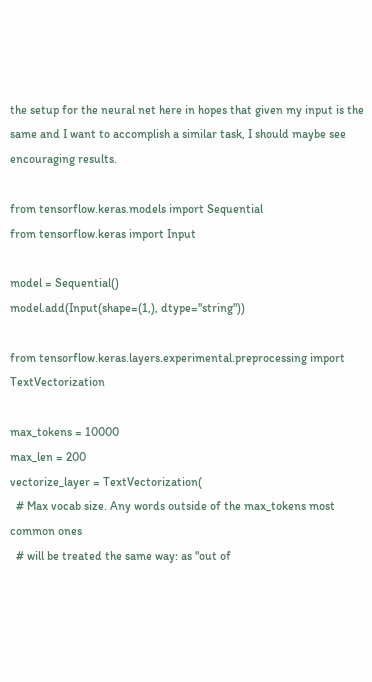the setup for the neural net here in hopes that given my input is the same and I want to accomplish a similar task, I should maybe see encouraging results.

from tensorflow.keras.models import Sequential
from tensorflow.keras import Input

model = Sequential()
model.add(Input(shape=(1,), dtype="string"))

from tensorflow.keras.layers.experimental.preprocessing import TextVectorization

max_tokens = 10000
max_len = 200
vectorize_layer = TextVectorization(
  # Max vocab size. Any words outside of the max_tokens most common ones
  # will be treated the same way: as "out of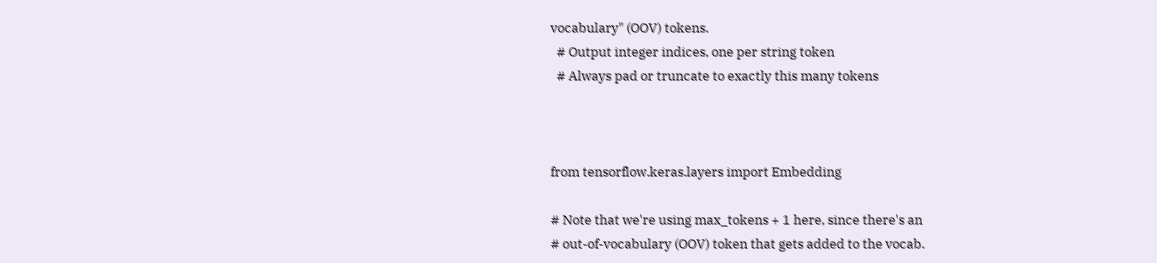vocabulary" (OOV) tokens.
  # Output integer indices, one per string token
  # Always pad or truncate to exactly this many tokens



from tensorflow.keras.layers import Embedding

# Note that we're using max_tokens + 1 here, since there's an
# out-of-vocabulary (OOV) token that gets added to the vocab.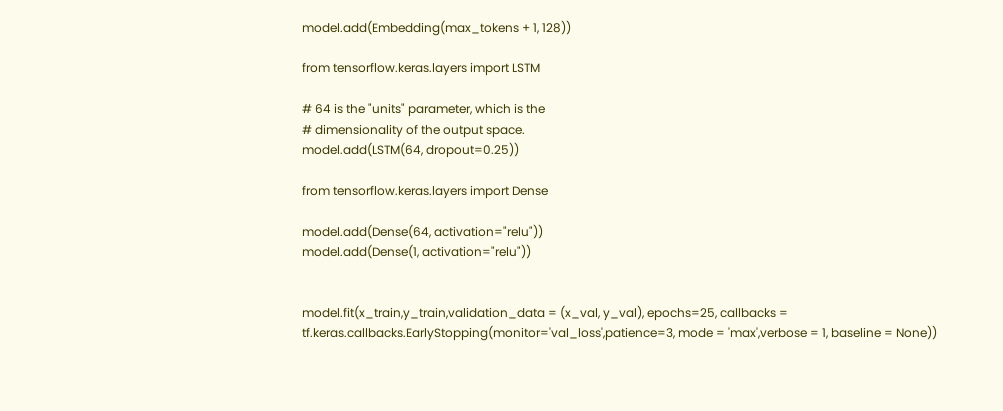model.add(Embedding(max_tokens + 1, 128))

from tensorflow.keras.layers import LSTM

# 64 is the "units" parameter, which is the
# dimensionality of the output space.
model.add(LSTM(64, dropout=0.25))

from tensorflow.keras.layers import Dense

model.add(Dense(64, activation="relu"))
model.add(Dense(1, activation="relu"))


model.fit(x_train,y_train,validation_data = (x_val, y_val), epochs=25, callbacks = tf.keras.callbacks.EarlyStopping(monitor='val_loss',patience=3, mode = 'max',verbose = 1, baseline = None))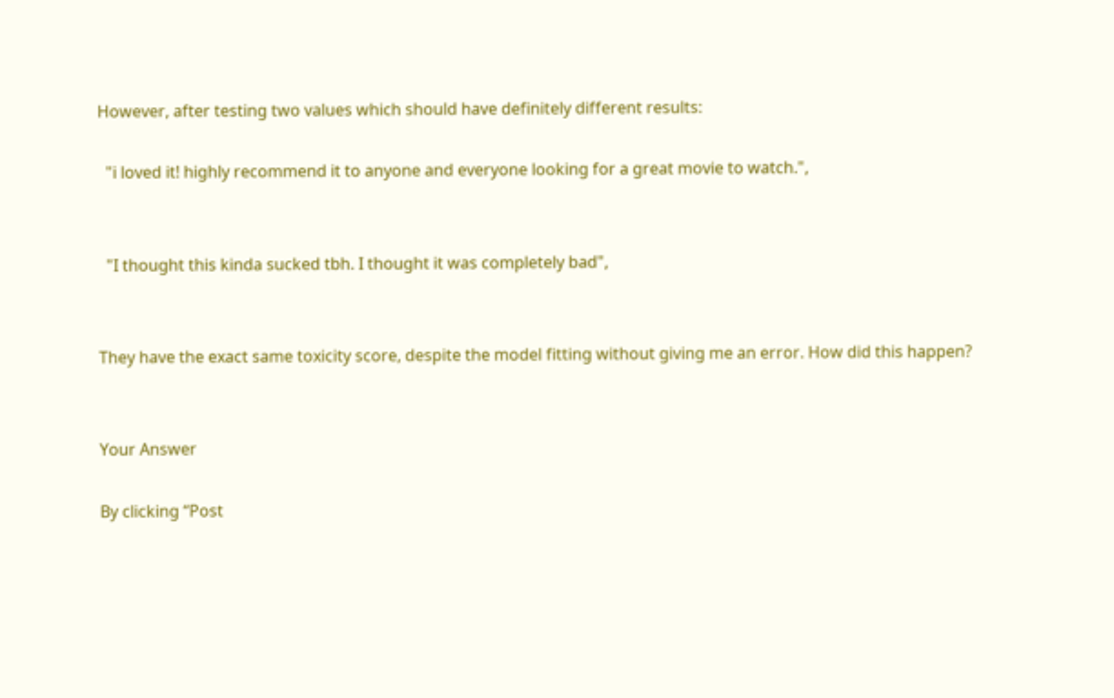However, after testing two values which should have definitely different results:

  "i loved it! highly recommend it to anyone and everyone looking for a great movie to watch.",


  "I thought this kinda sucked tbh. I thought it was completely bad",


They have the exact same toxicity score, despite the model fitting without giving me an error. How did this happen?


Your Answer

By clicking “Post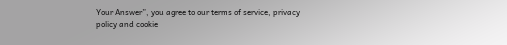Your Answer”, you agree to our terms of service, privacy policy and cookie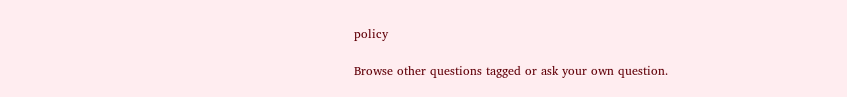policy

Browse other questions tagged or ask your own question.